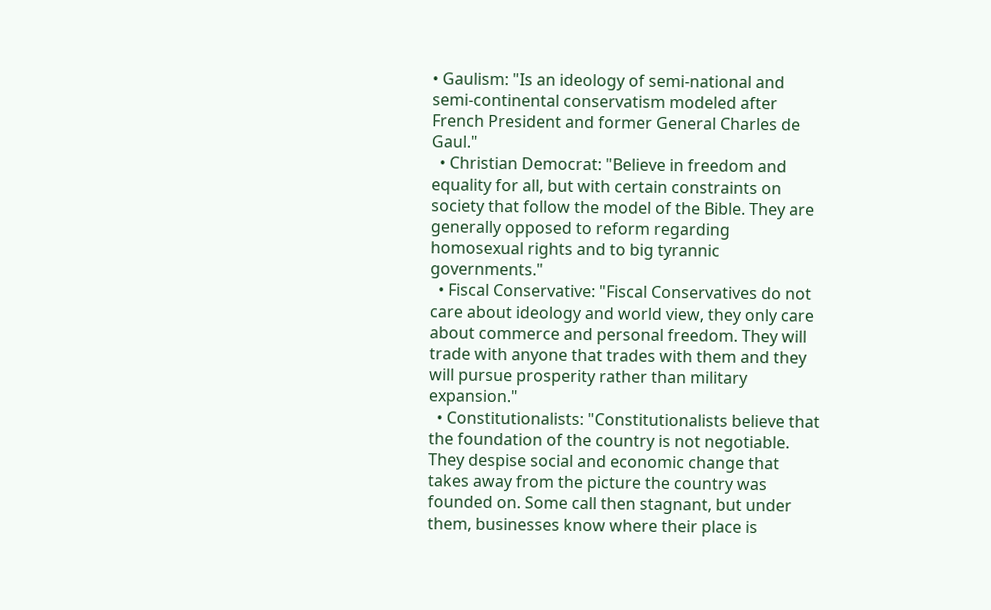• Gaulism: "Is an ideology of semi-national and semi-continental conservatism modeled after French President and former General Charles de Gaul."
  • Christian Democrat: "Believe in freedom and equality for all, but with certain constraints on society that follow the model of the Bible. They are generally opposed to reform regarding homosexual rights and to big tyrannic governments."
  • Fiscal Conservative: "Fiscal Conservatives do not care about ideology and world view, they only care about commerce and personal freedom. They will trade with anyone that trades with them and they will pursue prosperity rather than military expansion."
  • Constitutionalists: "Constitutionalists believe that the foundation of the country is not negotiable. They despise social and economic change that takes away from the picture the country was founded on. Some call then stagnant, but under them, businesses know where their place is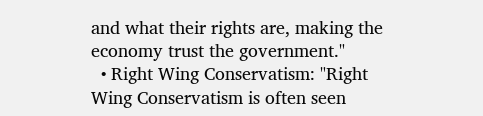and what their rights are, making the economy trust the government."
  • Right Wing Conservatism: "Right Wing Conservatism is often seen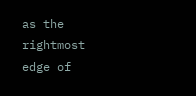as the rightmost edge of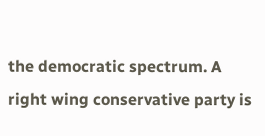the democratic spectrum. A right wing conservative party is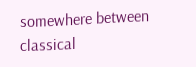somewhere between classical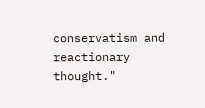conservatism and reactionary thought."